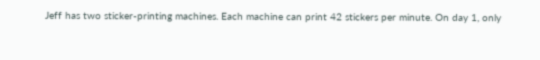Jeff has two sticker-printing machines. Each machine can print 42 stickers per minute. On day 1, only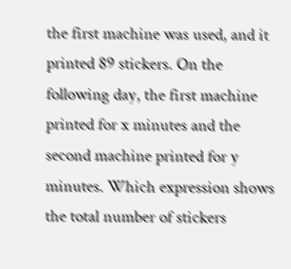the first machine was used, and it printed 89 stickers. On the following day, the first machine printed for x minutes and the second machine printed for y minutes. Which expression shows the total number of stickers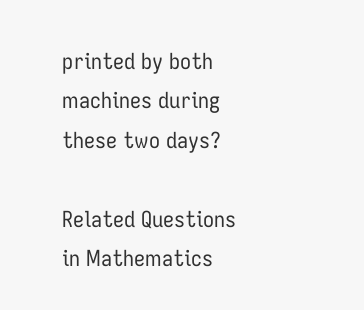printed by both machines during these two days?

Related Questions in Mathematics